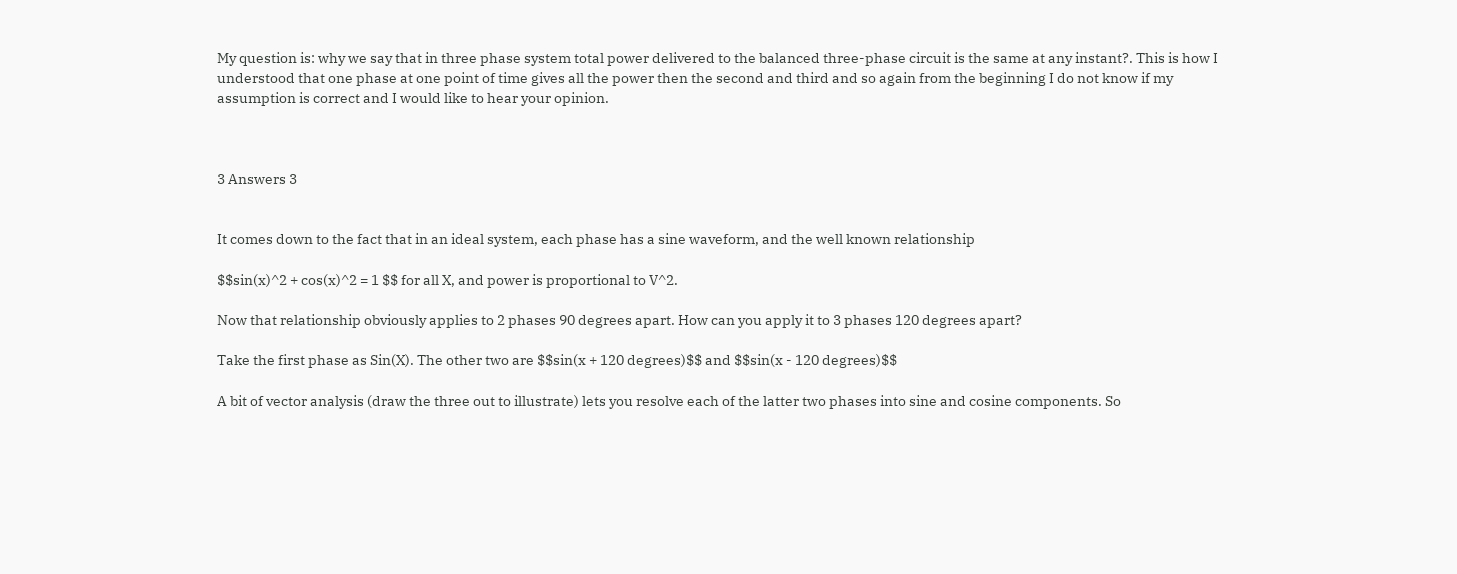My question is: why we say that in three phase system total power delivered to the balanced three-phase circuit is the same at any instant?. This is how I understood that one phase at one point of time gives all the power then the second and third and so again from the beginning I do not know if my assumption is correct and I would like to hear your opinion.



3 Answers 3


It comes down to the fact that in an ideal system, each phase has a sine waveform, and the well known relationship

$$sin(x)^2 + cos(x)^2 = 1 $$ for all X, and power is proportional to V^2.

Now that relationship obviously applies to 2 phases 90 degrees apart. How can you apply it to 3 phases 120 degrees apart?

Take the first phase as Sin(X). The other two are $$sin(x + 120 degrees)$$ and $$sin(x - 120 degrees)$$

A bit of vector analysis (draw the three out to illustrate) lets you resolve each of the latter two phases into sine and cosine components. So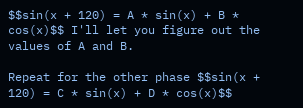$$sin(x + 120) = A * sin(x) + B * cos(x)$$ I'll let you figure out the values of A and B.

Repeat for the other phase $$sin(x + 120) = C * sin(x) + D * cos(x)$$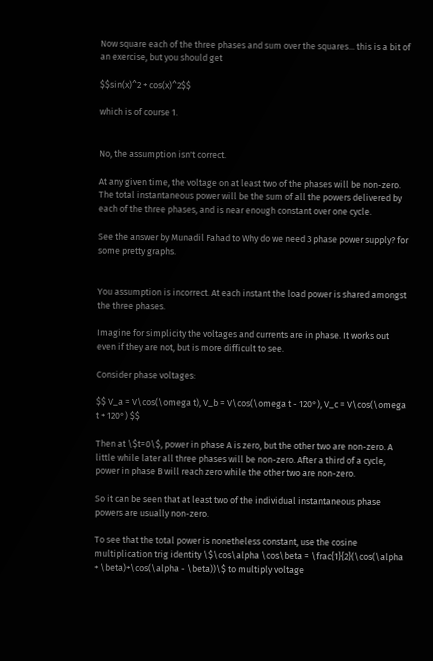Now square each of the three phases and sum over the squares... this is a bit of an exercise, but you should get

$$sin(x)^2 + cos(x)^2$$

which is of course 1.


No, the assumption isn't correct.

At any given time, the voltage on at least two of the phases will be non-zero. The total instantaneous power will be the sum of all the powers delivered by each of the three phases, and is near enough constant over one cycle.

See the answer by Munadil Fahad to Why do we need 3 phase power supply? for some pretty graphs.


You assumption is incorrect. At each instant the load power is shared amongst the three phases.

Imagine for simplicity the voltages and currents are in phase. It works out even if they are not, but is more difficult to see.

Consider phase voltages:

$$ V_a = V\cos(\omega t), V_b = V\cos(\omega t - 120°), V_c = V\cos(\omega t + 120°) $$

Then at \$t=0\$, power in phase A is zero, but the other two are non-zero. A little while later all three phases will be non-zero. After a third of a cycle, power in phase B will reach zero while the other two are non-zero.

So it can be seen that at least two of the individual instantaneous phase powers are usually non-zero.

To see that the total power is nonetheless constant, use the cosine multiplication trig identity \$\cos\alpha \cos\beta = \frac{1}{2}(\cos(\alpha + \beta)+\cos(\alpha - \beta))\$ to multiply voltage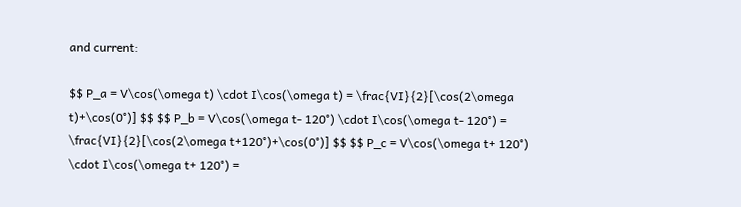and current:

$$ P_a = V\cos(\omega t) \cdot I\cos(\omega t) = \frac{VI}{2}[\cos(2\omega t)+\cos(0°)] $$ $$ P_b = V\cos(\omega t- 120°) \cdot I\cos(\omega t- 120°) = \frac{VI}{2}[\cos(2\omega t+120°)+\cos(0°)] $$ $$ P_c = V\cos(\omega t+ 120°) \cdot I\cos(\omega t+ 120°) =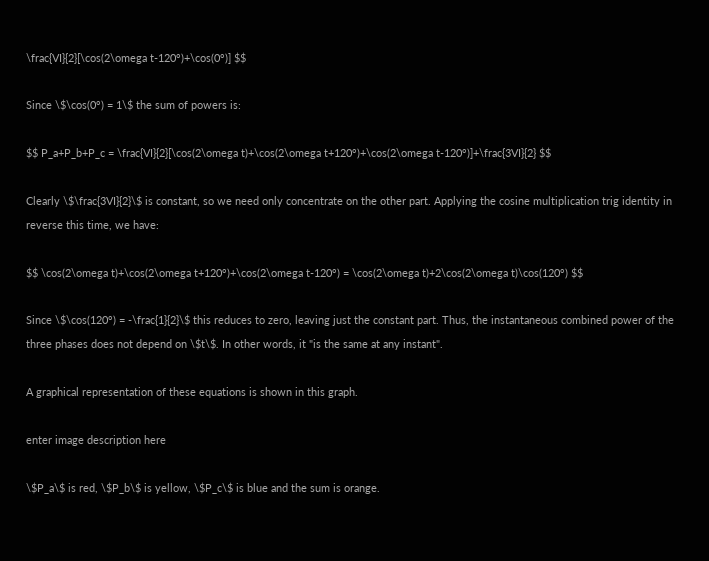\frac{VI}{2}[\cos(2\omega t-120°)+\cos(0°)] $$

Since \$\cos(0°) = 1\$ the sum of powers is:

$$ P_a+P_b+P_c = \frac{VI}{2}[\cos(2\omega t)+\cos(2\omega t+120°)+\cos(2\omega t-120°)]+\frac{3VI}{2} $$

Clearly \$\frac{3VI}{2}\$ is constant, so we need only concentrate on the other part. Applying the cosine multiplication trig identity in reverse this time, we have:

$$ \cos(2\omega t)+\cos(2\omega t+120°)+\cos(2\omega t-120°) = \cos(2\omega t)+2\cos(2\omega t)\cos(120°) $$

Since \$\cos(120°) = -\frac{1}{2}\$ this reduces to zero, leaving just the constant part. Thus, the instantaneous combined power of the three phases does not depend on \$t\$. In other words, it "is the same at any instant".

A graphical representation of these equations is shown in this graph.

enter image description here

\$P_a\$ is red, \$P_b\$ is yellow, \$P_c\$ is blue and the sum is orange.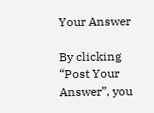Your Answer

By clicking “Post Your Answer”, you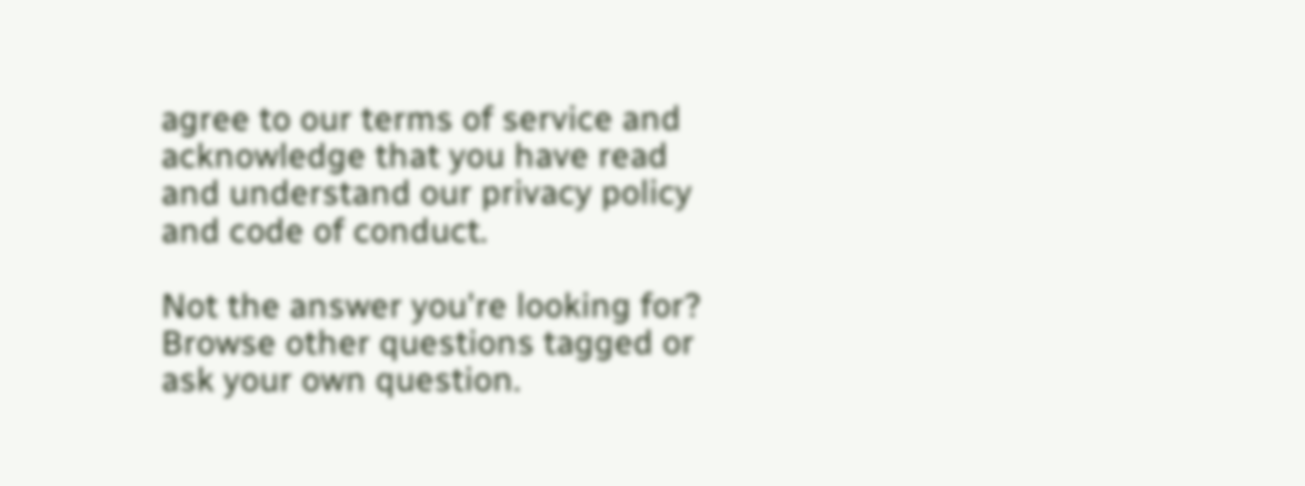agree to our terms of service and acknowledge that you have read and understand our privacy policy and code of conduct.

Not the answer you're looking for? Browse other questions tagged or ask your own question.